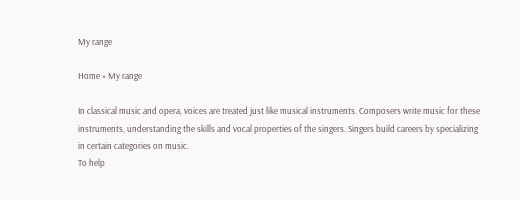My range

Home » My range

In classical music and opera, voices are treated just like musical instruments. Composers write music for these instruments, understanding the skills and vocal properties of the singers. Singers build careers by specializing in certain categories on music.
To help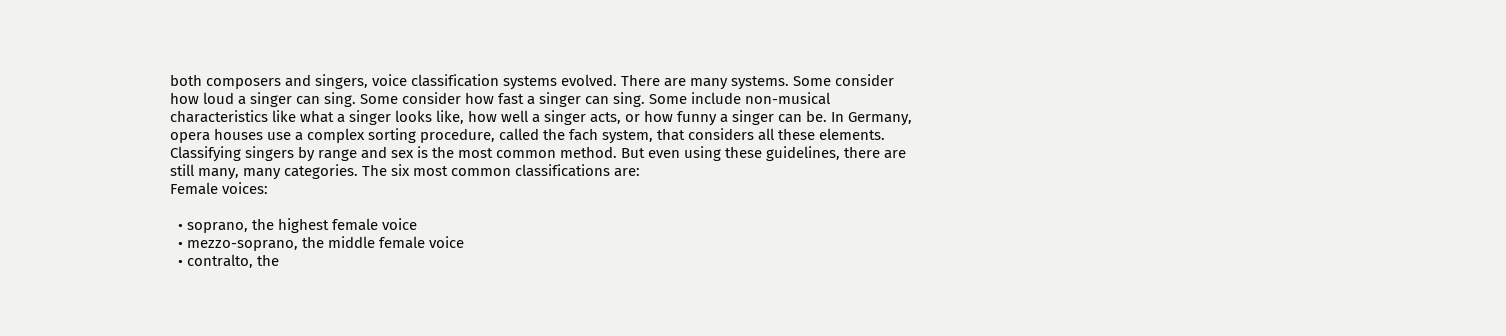both composers and singers, voice classification systems evolved. There are many systems. Some consider how loud a singer can sing. Some consider how fast a singer can sing. Some include non-musical characteristics like what a singer looks like, how well a singer acts, or how funny a singer can be. In Germany, opera houses use a complex sorting procedure, called the fach system, that considers all these elements.
Classifying singers by range and sex is the most common method. But even using these guidelines, there are still many, many categories. The six most common classifications are:
Female voices:

  • soprano, the highest female voice
  • mezzo-soprano, the middle female voice
  • contralto, the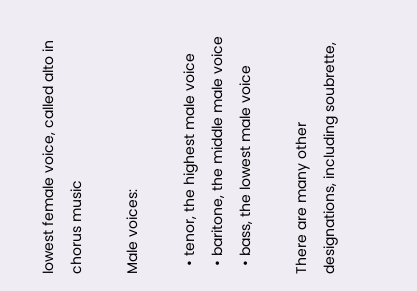lowest female voice, called alto in chorus music

Male voices:

  • tenor, the highest male voice
  • baritone, the middle male voice
  • bass, the lowest male voice

There are many other designations, including soubrette,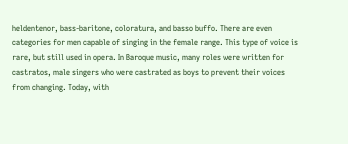heldentenor, bass-baritone, coloratura, and basso buffo. There are even categories for men capable of singing in the female range. This type of voice is rare, but still used in opera. In Baroque music, many roles were written for castratos, male singers who were castrated as boys to prevent their voices from changing. Today, with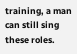training, a man can still sing these roles.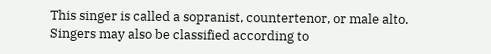This singer is called a sopranist, countertenor, or male alto.
Singers may also be classified according to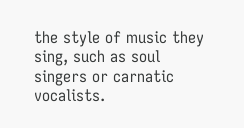the style of music they sing, such as soul singers or carnatic vocalists.